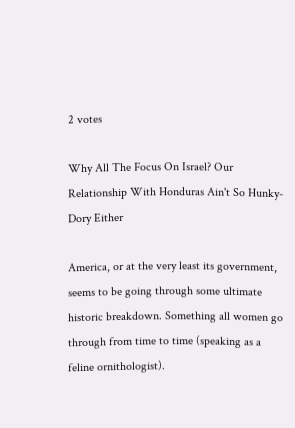2 votes

Why All The Focus On Israel? Our Relationship With Honduras Ain't So Hunky-Dory Either

America, or at the very least its government, seems to be going through some ultimate historic breakdown. Something all women go through from time to time (speaking as a feline ornithologist).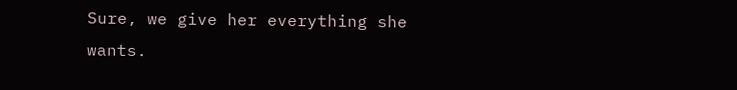Sure, we give her everything she wants.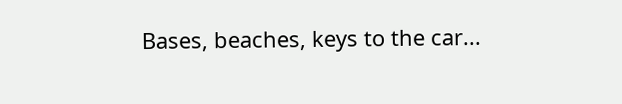Bases, beaches, keys to the car...